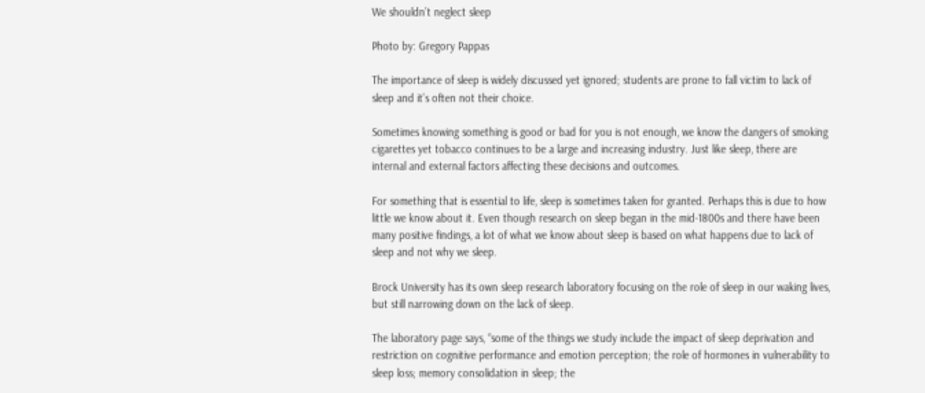We shouldn’t neglect sleep

Photo by: Gregory Pappas

The importance of sleep is widely discussed yet ignored; students are prone to fall victim to lack of sleep and it’s often not their choice.

Sometimes knowing something is good or bad for you is not enough, we know the dangers of smoking cigarettes yet tobacco continues to be a large and increasing industry. Just like sleep, there are internal and external factors affecting these decisions and outcomes.

For something that is essential to life, sleep is sometimes taken for granted. Perhaps this is due to how little we know about it. Even though research on sleep began in the mid-1800s and there have been many positive findings, a lot of what we know about sleep is based on what happens due to lack of sleep and not why we sleep.

Brock University has its own sleep research laboratory focusing on the role of sleep in our waking lives, but still narrowing down on the lack of sleep.

The laboratory page says, “some of the things we study include the impact of sleep deprivation and restriction on cognitive performance and emotion perception; the role of hormones in vulnerability to sleep loss; memory consolidation in sleep; the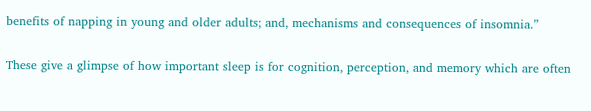benefits of napping in young and older adults; and, mechanisms and consequences of insomnia.”

These give a glimpse of how important sleep is for cognition, perception, and memory which are often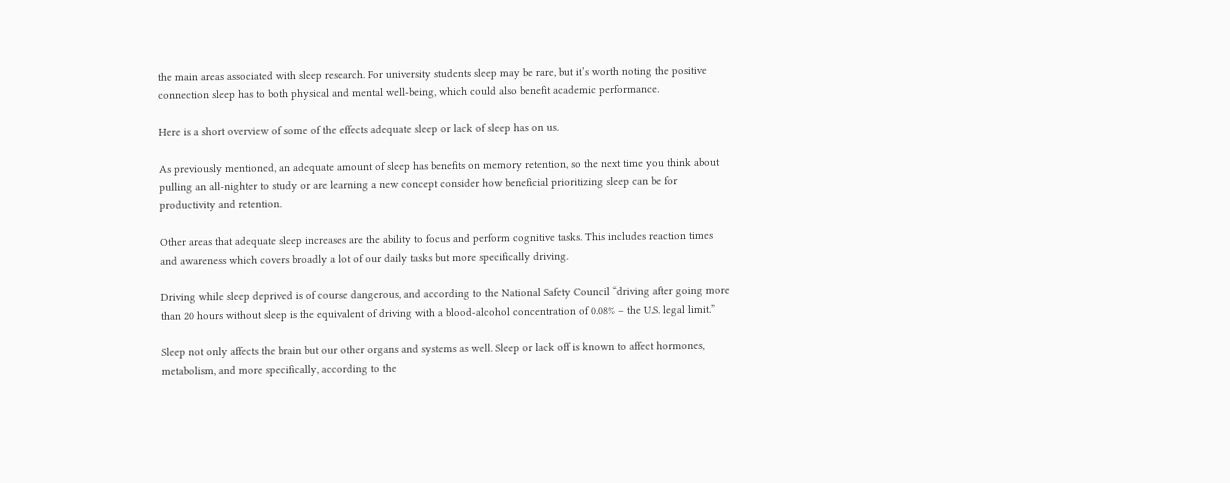the main areas associated with sleep research. For university students sleep may be rare, but it’s worth noting the positive connection sleep has to both physical and mental well-being, which could also benefit academic performance.

Here is a short overview of some of the effects adequate sleep or lack of sleep has on us.

As previously mentioned, an adequate amount of sleep has benefits on memory retention, so the next time you think about pulling an all-nighter to study or are learning a new concept consider how beneficial prioritizing sleep can be for productivity and retention.

Other areas that adequate sleep increases are the ability to focus and perform cognitive tasks. This includes reaction times and awareness which covers broadly a lot of our daily tasks but more specifically driving.

Driving while sleep deprived is of course dangerous, and according to the National Safety Council “driving after going more than 20 hours without sleep is the equivalent of driving with a blood-alcohol concentration of 0.08% – the U.S. legal limit.”

Sleep not only affects the brain but our other organs and systems as well. Sleep or lack off is known to affect hormones, metabolism, and more specifically, according to the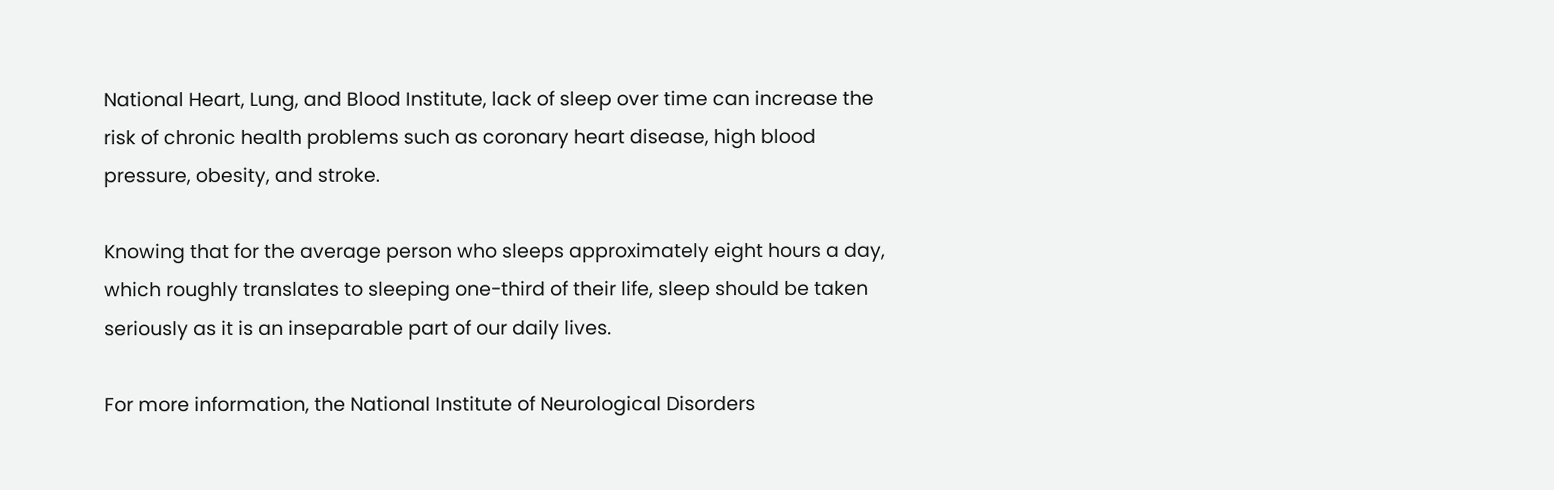National Heart, Lung, and Blood Institute, lack of sleep over time can increase the risk of chronic health problems such as coronary heart disease, high blood pressure, obesity, and stroke.

Knowing that for the average person who sleeps approximately eight hours a day, which roughly translates to sleeping one-third of their life, sleep should be taken seriously as it is an inseparable part of our daily lives.

For more information, the National Institute of Neurological Disorders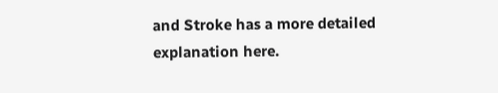and Stroke has a more detailed explanation here.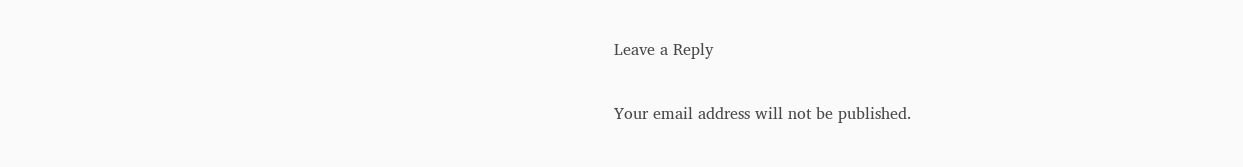Leave a Reply

Your email address will not be published.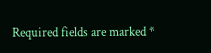Required fields are marked *